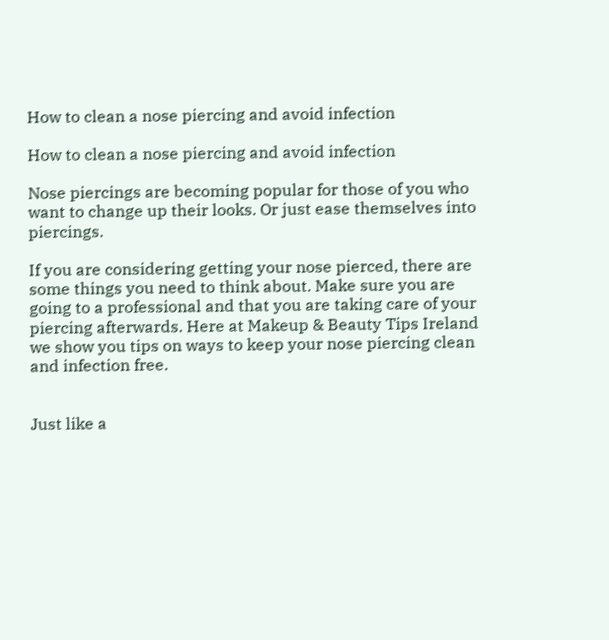How to clean a nose piercing and avoid infection

How to clean a nose piercing and avoid infection

Nose piercings are becoming popular for those of you who want to change up their looks. Or just ease themselves into piercings.

If you are considering getting your nose pierced, there are some things you need to think about. Make sure you are going to a professional and that you are taking care of your piercing afterwards. Here at Makeup & Beauty Tips Ireland we show you tips on ways to keep your nose piercing clean and infection free.


Just like a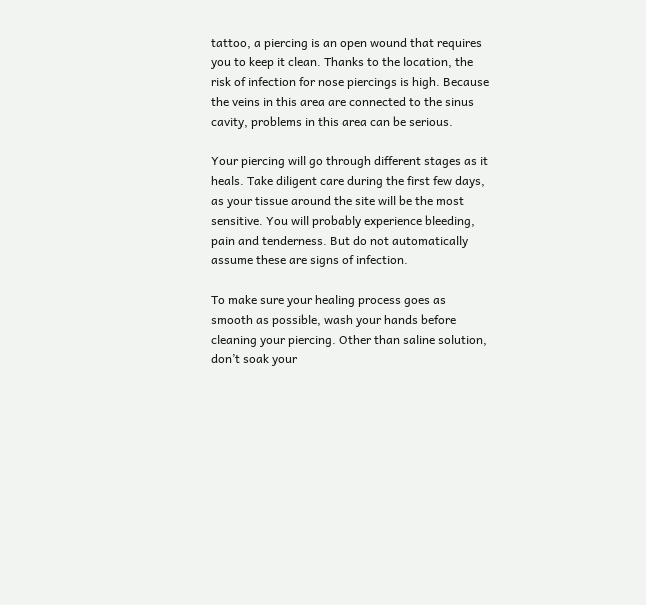tattoo, a piercing is an open wound that requires you to keep it clean. Thanks to the location, the risk of infection for nose piercings is high. Because the veins in this area are connected to the sinus cavity, problems in this area can be serious.

Your piercing will go through different stages as it heals. Take diligent care during the first few days, as your tissue around the site will be the most sensitive. You will probably experience bleeding, pain and tenderness. But do not automatically assume these are signs of infection.

To make sure your healing process goes as smooth as possible, wash your hands before cleaning your piercing. Other than saline solution, don’t soak your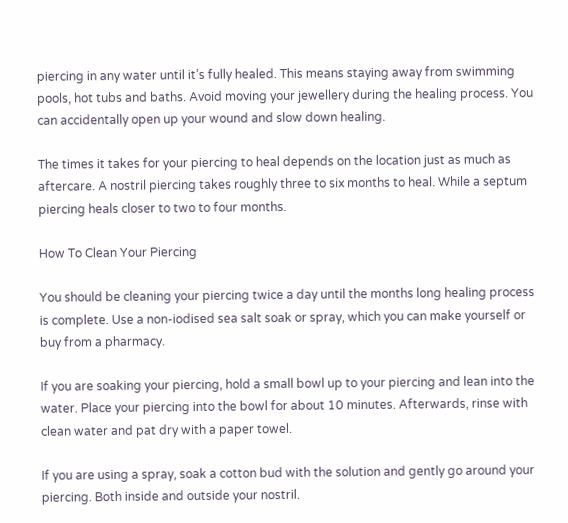piercing in any water until it’s fully healed. This means staying away from swimming pools, hot tubs and baths. Avoid moving your jewellery during the healing process. You can accidentally open up your wound and slow down healing.

The times it takes for your piercing to heal depends on the location just as much as aftercare. A nostril piercing takes roughly three to six months to heal. While a septum piercing heals closer to two to four months.

How To Clean Your Piercing

You should be cleaning your piercing twice a day until the months long healing process is complete. Use a non-iodised sea salt soak or spray, which you can make yourself or buy from a pharmacy.

If you are soaking your piercing, hold a small bowl up to your piercing and lean into the water. Place your piercing into the bowl for about 10 minutes. Afterwards, rinse with clean water and pat dry with a paper towel.

If you are using a spray, soak a cotton bud with the solution and gently go around your piercing. Both inside and outside your nostril.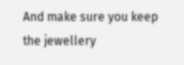And make sure you keep the jewellery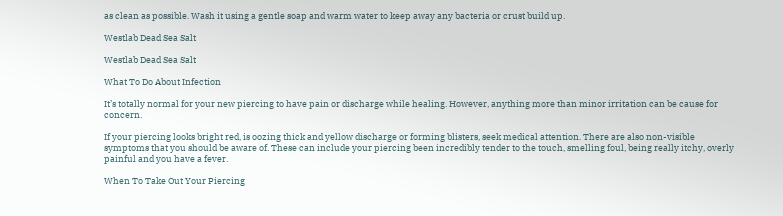as clean as possible. Wash it using a gentle soap and warm water to keep away any bacteria or crust build up.

Westlab Dead Sea Salt

Westlab Dead Sea Salt

What To Do About Infection

It’s totally normal for your new piercing to have pain or discharge while healing. However, anything more than minor irritation can be cause for concern.

If your piercing looks bright red, is oozing thick and yellow discharge or forming blisters, seek medical attention. There are also non-visible symptoms that you should be aware of. These can include your piercing been incredibly tender to the touch, smelling foul, being really itchy, overly painful and you have a fever.

When To Take Out Your Piercing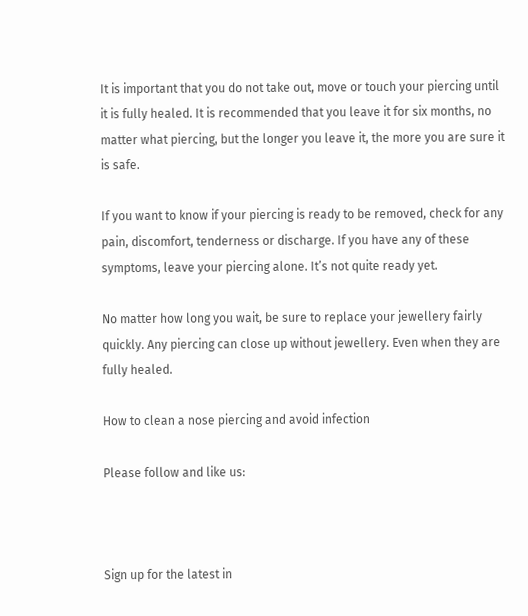It is important that you do not take out, move or touch your piercing until it is fully healed. It is recommended that you leave it for six months, no matter what piercing, but the longer you leave it, the more you are sure it is safe.

If you want to know if your piercing is ready to be removed, check for any pain, discomfort, tenderness or discharge. If you have any of these symptoms, leave your piercing alone. It’s not quite ready yet.

No matter how long you wait, be sure to replace your jewellery fairly quickly. Any piercing can close up without jewellery. Even when they are fully healed.

How to clean a nose piercing and avoid infection

Please follow and like us:



Sign up for the latest in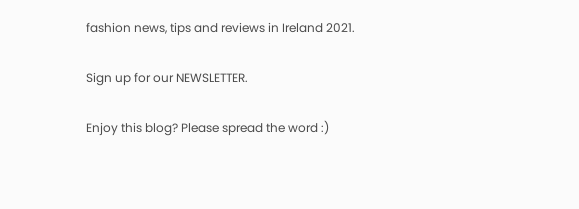fashion news, tips and reviews in Ireland 2021.

Sign up for our NEWSLETTER.

Enjoy this blog? Please spread the word :)